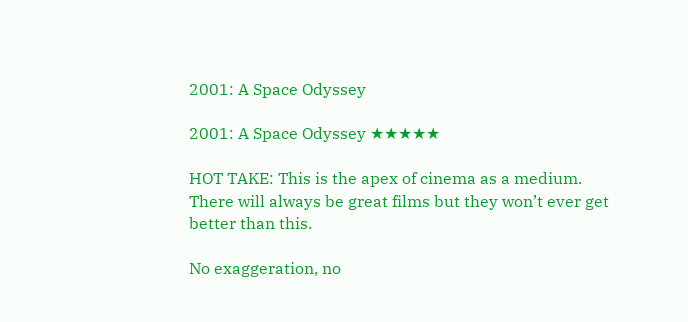2001: A Space Odyssey

2001: A Space Odyssey ★★★★★

HOT TAKE: This is the apex of cinema as a medium. There will always be great films but they won’t ever get better than this.

No exaggeration, no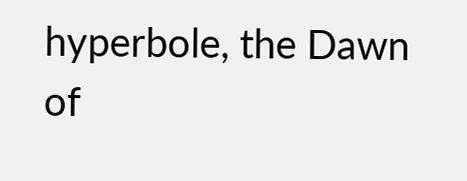hyperbole, the Dawn of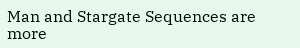Man and Stargate Sequences are more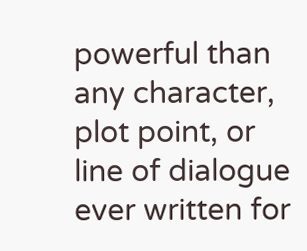powerful than any character, plot point, or line of dialogue ever written for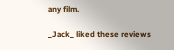any film.

_Jack_ liked these reviews